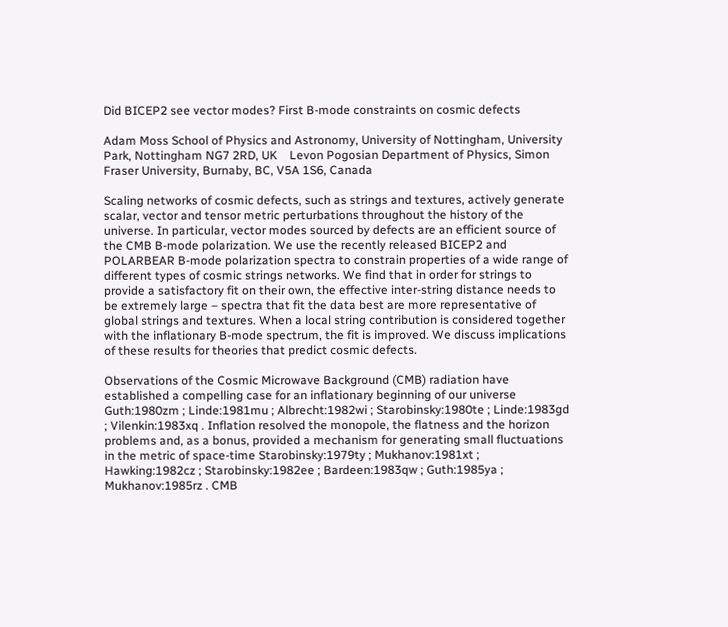Did BICEP2 see vector modes? First B-mode constraints on cosmic defects

Adam Moss School of Physics and Astronomy, University of Nottingham, University Park, Nottingham NG7 2RD, UK    Levon Pogosian Department of Physics, Simon Fraser University, Burnaby, BC, V5A 1S6, Canada

Scaling networks of cosmic defects, such as strings and textures, actively generate scalar, vector and tensor metric perturbations throughout the history of the universe. In particular, vector modes sourced by defects are an efficient source of the CMB B-mode polarization. We use the recently released BICEP2 and POLARBEAR B-mode polarization spectra to constrain properties of a wide range of different types of cosmic strings networks. We find that in order for strings to provide a satisfactory fit on their own, the effective inter-string distance needs to be extremely large – spectra that fit the data best are more representative of global strings and textures. When a local string contribution is considered together with the inflationary B-mode spectrum, the fit is improved. We discuss implications of these results for theories that predict cosmic defects.

Observations of the Cosmic Microwave Background (CMB) radiation have established a compelling case for an inflationary beginning of our universe Guth:1980zm ; Linde:1981mu ; Albrecht:1982wi ; Starobinsky:1980te ; Linde:1983gd ; Vilenkin:1983xq . Inflation resolved the monopole, the flatness and the horizon problems and, as a bonus, provided a mechanism for generating small fluctuations in the metric of space-time Starobinsky:1979ty ; Mukhanov:1981xt ; Hawking:1982cz ; Starobinsky:1982ee ; Bardeen:1983qw ; Guth:1985ya ; Mukhanov:1985rz . CMB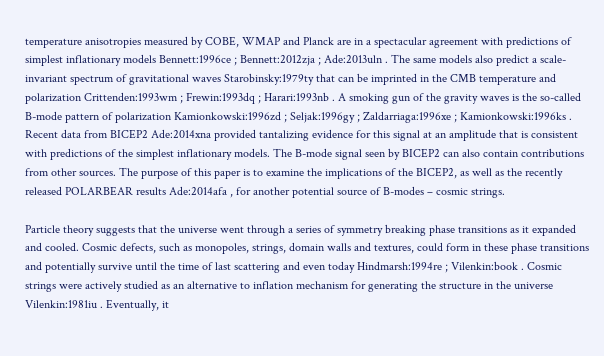temperature anisotropies measured by COBE, WMAP and Planck are in a spectacular agreement with predictions of simplest inflationary models Bennett:1996ce ; Bennett:2012zja ; Ade:2013uln . The same models also predict a scale-invariant spectrum of gravitational waves Starobinsky:1979ty that can be imprinted in the CMB temperature and polarization Crittenden:1993wm ; Frewin:1993dq ; Harari:1993nb . A smoking gun of the gravity waves is the so-called B-mode pattern of polarization Kamionkowski:1996zd ; Seljak:1996gy ; Zaldarriaga:1996xe ; Kamionkowski:1996ks . Recent data from BICEP2 Ade:2014xna provided tantalizing evidence for this signal at an amplitude that is consistent with predictions of the simplest inflationary models. The B-mode signal seen by BICEP2 can also contain contributions from other sources. The purpose of this paper is to examine the implications of the BICEP2, as well as the recently released POLARBEAR results Ade:2014afa , for another potential source of B-modes – cosmic strings.

Particle theory suggests that the universe went through a series of symmetry breaking phase transitions as it expanded and cooled. Cosmic defects, such as monopoles, strings, domain walls and textures, could form in these phase transitions and potentially survive until the time of last scattering and even today Hindmarsh:1994re ; Vilenkin:book . Cosmic strings were actively studied as an alternative to inflation mechanism for generating the structure in the universe Vilenkin:1981iu . Eventually, it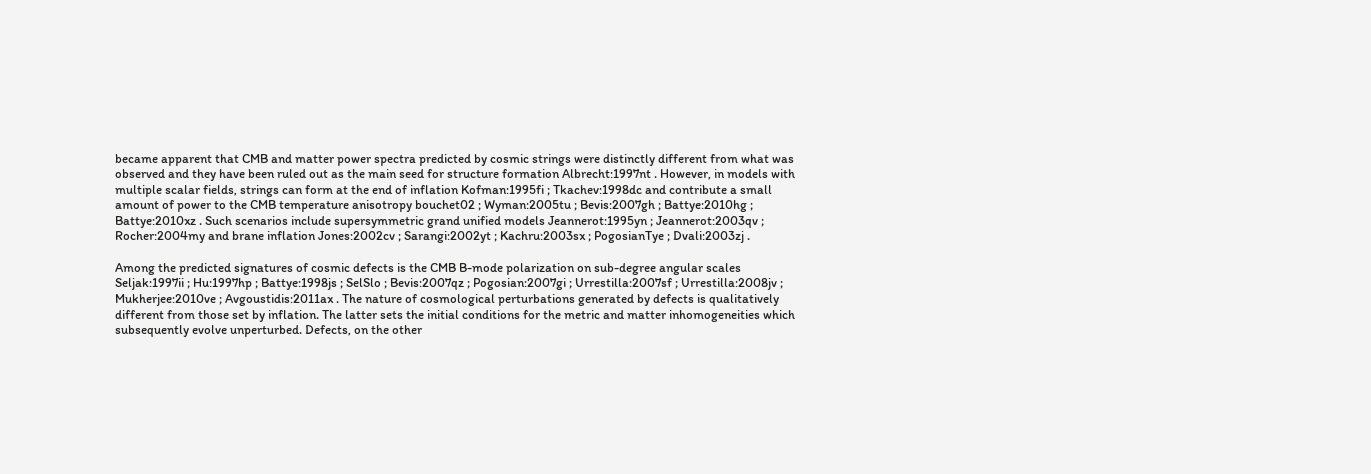became apparent that CMB and matter power spectra predicted by cosmic strings were distinctly different from what was observed and they have been ruled out as the main seed for structure formation Albrecht:1997nt . However, in models with multiple scalar fields, strings can form at the end of inflation Kofman:1995fi ; Tkachev:1998dc and contribute a small amount of power to the CMB temperature anisotropy bouchet02 ; Wyman:2005tu ; Bevis:2007gh ; Battye:2010hg ; Battye:2010xz . Such scenarios include supersymmetric grand unified models Jeannerot:1995yn ; Jeannerot:2003qv ; Rocher:2004my and brane inflation Jones:2002cv ; Sarangi:2002yt ; Kachru:2003sx ; PogosianTye ; Dvali:2003zj .

Among the predicted signatures of cosmic defects is the CMB B-mode polarization on sub-degree angular scales Seljak:1997ii ; Hu:1997hp ; Battye:1998js ; SelSlo ; Bevis:2007qz ; Pogosian:2007gi ; Urrestilla:2007sf ; Urrestilla:2008jv ; Mukherjee:2010ve ; Avgoustidis:2011ax . The nature of cosmological perturbations generated by defects is qualitatively different from those set by inflation. The latter sets the initial conditions for the metric and matter inhomogeneities which subsequently evolve unperturbed. Defects, on the other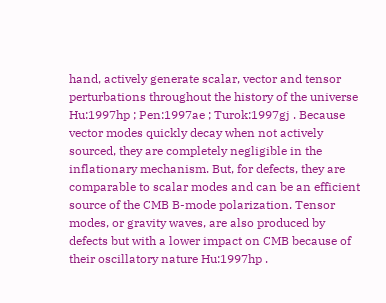hand, actively generate scalar, vector and tensor perturbations throughout the history of the universe Hu:1997hp ; Pen:1997ae ; Turok:1997gj . Because vector modes quickly decay when not actively sourced, they are completely negligible in the inflationary mechanism. But, for defects, they are comparable to scalar modes and can be an efficient source of the CMB B-mode polarization. Tensor modes, or gravity waves, are also produced by defects but with a lower impact on CMB because of their oscillatory nature Hu:1997hp .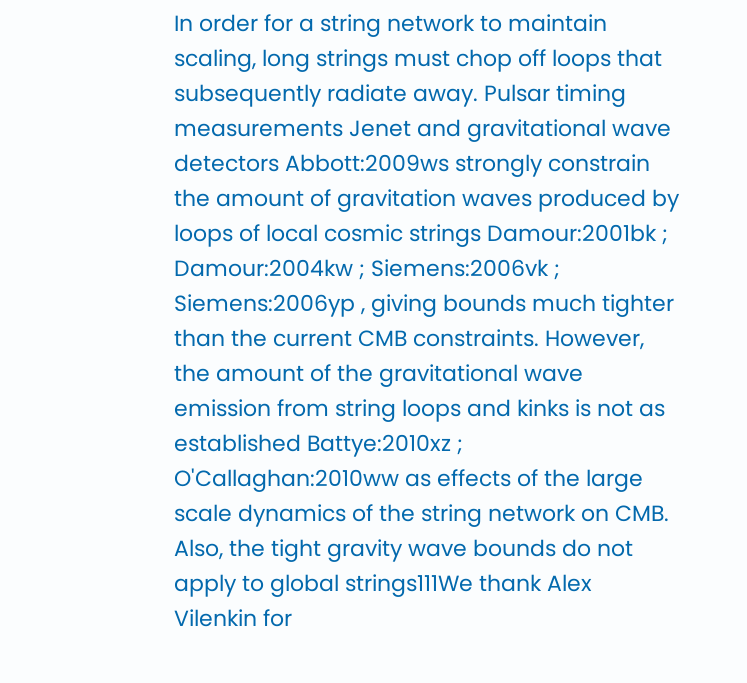In order for a string network to maintain scaling, long strings must chop off loops that subsequently radiate away. Pulsar timing measurements Jenet and gravitational wave detectors Abbott:2009ws strongly constrain the amount of gravitation waves produced by loops of local cosmic strings Damour:2001bk ; Damour:2004kw ; Siemens:2006vk ; Siemens:2006yp , giving bounds much tighter than the current CMB constraints. However, the amount of the gravitational wave emission from string loops and kinks is not as established Battye:2010xz ; O'Callaghan:2010ww as effects of the large scale dynamics of the string network on CMB. Also, the tight gravity wave bounds do not apply to global strings111We thank Alex Vilenkin for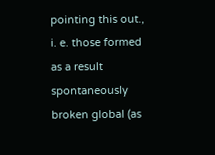pointing this out., i. e. those formed as a result spontaneously broken global (as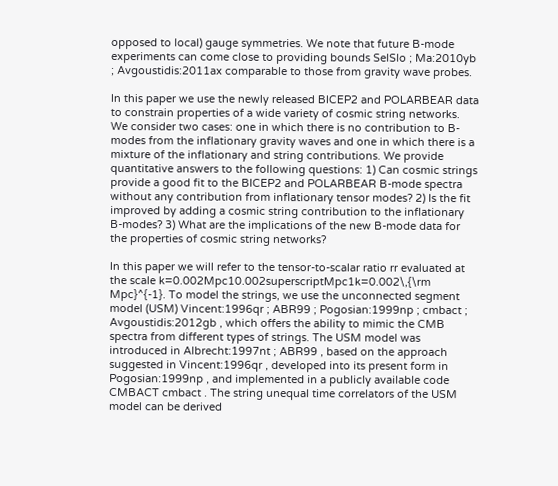opposed to local) gauge symmetries. We note that future B-mode experiments can come close to providing bounds SelSlo ; Ma:2010yb ; Avgoustidis:2011ax comparable to those from gravity wave probes.

In this paper we use the newly released BICEP2 and POLARBEAR data to constrain properties of a wide variety of cosmic string networks. We consider two cases: one in which there is no contribution to B-modes from the inflationary gravity waves and one in which there is a mixture of the inflationary and string contributions. We provide quantitative answers to the following questions: 1) Can cosmic strings provide a good fit to the BICEP2 and POLARBEAR B-mode spectra without any contribution from inflationary tensor modes? 2) Is the fit improved by adding a cosmic string contribution to the inflationary B-modes? 3) What are the implications of the new B-mode data for the properties of cosmic string networks?

In this paper we will refer to the tensor-to-scalar ratio rr evaluated at the scale k=0.002Mpc10.002superscriptMpc1k=0.002\,{\rm Mpc}^{-1}. To model the strings, we use the unconnected segment model (USM) Vincent:1996qr ; ABR99 ; Pogosian:1999np ; cmbact ; Avgoustidis:2012gb , which offers the ability to mimic the CMB spectra from different types of strings. The USM model was introduced in Albrecht:1997nt ; ABR99 , based on the approach suggested in Vincent:1996qr , developed into its present form in Pogosian:1999np , and implemented in a publicly available code CMBACT cmbact . The string unequal time correlators of the USM model can be derived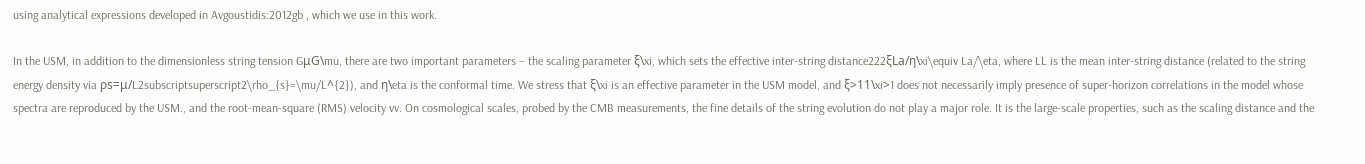using analytical expressions developed in Avgoustidis:2012gb , which we use in this work.

In the USM, in addition to the dimensionless string tension GμG\mu, there are two important parameters – the scaling parameter ξ\xi, which sets the effective inter-string distance222ξLa/η\xi\equiv La/\eta, where LL is the mean inter-string distance (related to the string energy density via ρs=μ/L2subscriptsuperscript2\rho_{s}=\mu/L^{2}), and η\eta is the conformal time. We stress that ξ\xi is an effective parameter in the USM model, and ξ>11\xi>1 does not necessarily imply presence of super-horizon correlations in the model whose spectra are reproduced by the USM., and the root-mean-square (RMS) velocity vv. On cosmological scales, probed by the CMB measurements, the fine details of the string evolution do not play a major role. It is the large-scale properties, such as the scaling distance and the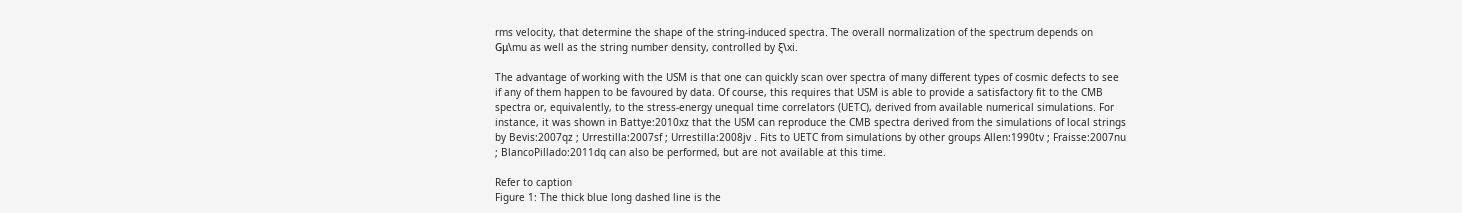rms velocity, that determine the shape of the string-induced spectra. The overall normalization of the spectrum depends on Gμ\mu as well as the string number density, controlled by ξ\xi.

The advantage of working with the USM is that one can quickly scan over spectra of many different types of cosmic defects to see if any of them happen to be favoured by data. Of course, this requires that USM is able to provide a satisfactory fit to the CMB spectra or, equivalently, to the stress-energy unequal time correlators (UETC), derived from available numerical simulations. For instance, it was shown in Battye:2010xz that the USM can reproduce the CMB spectra derived from the simulations of local strings by Bevis:2007qz ; Urrestilla:2007sf ; Urrestilla:2008jv . Fits to UETC from simulations by other groups Allen:1990tv ; Fraisse:2007nu ; BlancoPillado:2011dq can also be performed, but are not available at this time.

Refer to caption
Figure 1: The thick blue long dashed line is the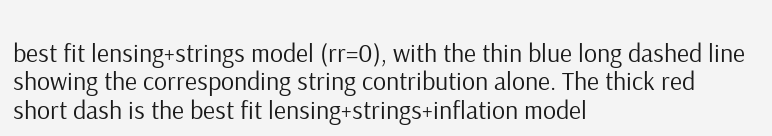best fit lensing+strings model (rr=0), with the thin blue long dashed line showing the corresponding string contribution alone. The thick red short dash is the best fit lensing+strings+inflation model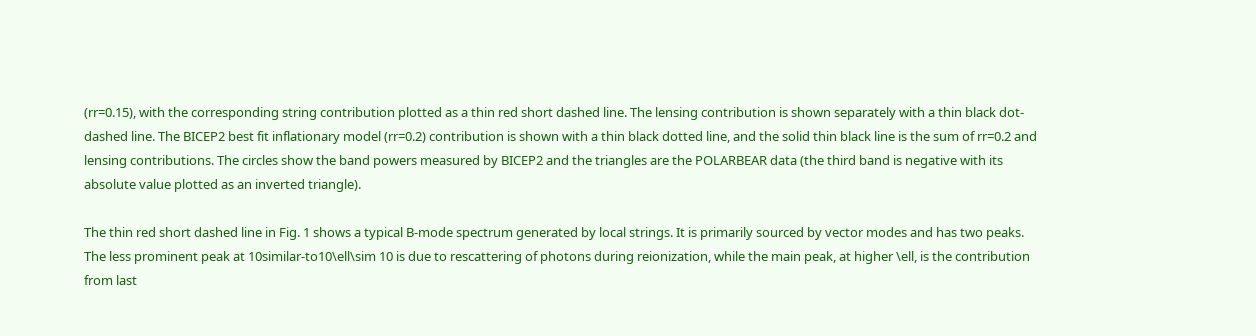(rr=0.15), with the corresponding string contribution plotted as a thin red short dashed line. The lensing contribution is shown separately with a thin black dot-dashed line. The BICEP2 best fit inflationary model (rr=0.2) contribution is shown with a thin black dotted line, and the solid thin black line is the sum of rr=0.2 and lensing contributions. The circles show the band powers measured by BICEP2 and the triangles are the POLARBEAR data (the third band is negative with its absolute value plotted as an inverted triangle).

The thin red short dashed line in Fig. 1 shows a typical B-mode spectrum generated by local strings. It is primarily sourced by vector modes and has two peaks. The less prominent peak at 10similar-to10\ell\sim 10 is due to rescattering of photons during reionization, while the main peak, at higher \ell, is the contribution from last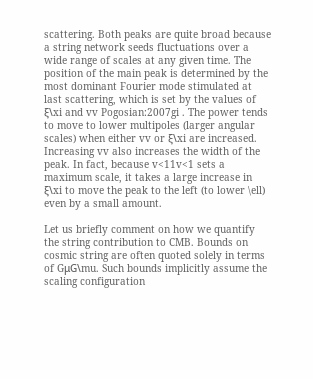scattering. Both peaks are quite broad because a string network seeds fluctuations over a wide range of scales at any given time. The position of the main peak is determined by the most dominant Fourier mode stimulated at last scattering, which is set by the values of ξ\xi and vv Pogosian:2007gi . The power tends to move to lower multipoles (larger angular scales) when either vv or ξ\xi are increased. Increasing vv also increases the width of the peak. In fact, because v<11v<1 sets a maximum scale, it takes a large increase in ξ\xi to move the peak to the left (to lower \ell) even by a small amount.

Let us briefly comment on how we quantify the string contribution to CMB. Bounds on cosmic string are often quoted solely in terms of GμG\mu. Such bounds implicitly assume the scaling configuration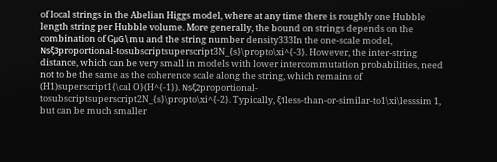of local strings in the Abelian Higgs model, where at any time there is roughly one Hubble length string per Hubble volume. More generally, the bound on strings depends on the combination of GμG\mu and the string number density333In the one-scale model, Nsξ3proportional-tosubscriptsuperscript3N_{s}\propto\xi^{-3}. However, the inter-string distance, which can be very small in models with lower intercommutation probabilities, need not to be the same as the coherence scale along the string, which remains of (H1)superscript1{\cal O}(H^{-1}). Nsξ2proportional-tosubscriptsuperscript2N_{s}\propto\xi^{-2}. Typically, ξ1less-than-or-similar-to1\xi\lesssim 1, but can be much smaller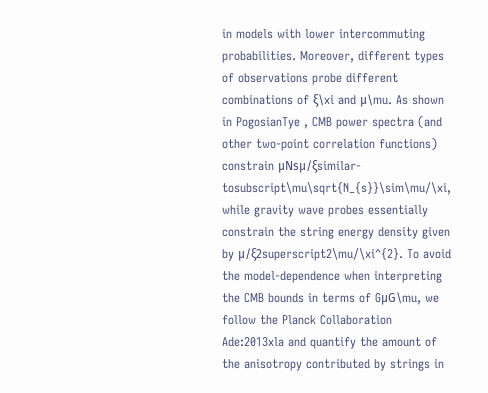in models with lower intercommuting probabilities. Moreover, different types of observations probe different combinations of ξ\xi and μ\mu. As shown in PogosianTye , CMB power spectra (and other two-point correlation functions) constrain μNsμ/ξsimilar-tosubscript\mu\sqrt{N_{s}}\sim\mu/\xi, while gravity wave probes essentially constrain the string energy density given by μ/ξ2superscript2\mu/\xi^{2}. To avoid the model-dependence when interpreting the CMB bounds in terms of GμG\mu, we follow the Planck Collaboration Ade:2013xla and quantify the amount of the anisotropy contributed by strings in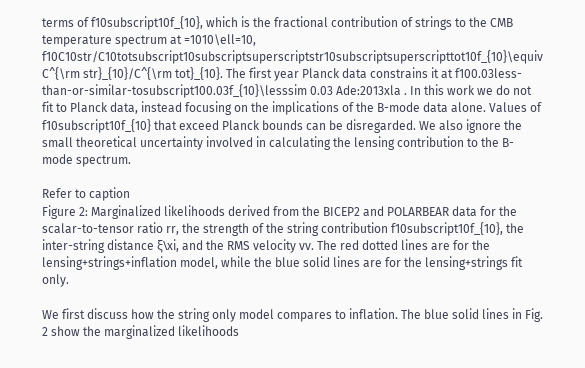terms of f10subscript10f_{10}, which is the fractional contribution of strings to the CMB temperature spectrum at =1010\ell=10, f10C10str/C10totsubscript10subscriptsuperscriptstr10subscriptsuperscripttot10f_{10}\equiv C^{\rm str}_{10}/C^{\rm tot}_{10}. The first year Planck data constrains it at f100.03less-than-or-similar-tosubscript100.03f_{10}\lesssim 0.03 Ade:2013xla . In this work we do not fit to Planck data, instead focusing on the implications of the B-mode data alone. Values of f10subscript10f_{10} that exceed Planck bounds can be disregarded. We also ignore the small theoretical uncertainty involved in calculating the lensing contribution to the B-mode spectrum.

Refer to caption
Figure 2: Marginalized likelihoods derived from the BICEP2 and POLARBEAR data for the scalar-to-tensor ratio rr, the strength of the string contribution f10subscript10f_{10}, the inter-string distance ξ\xi, and the RMS velocity vv. The red dotted lines are for the lensing+strings+inflation model, while the blue solid lines are for the lensing+strings fit only.

We first discuss how the string only model compares to inflation. The blue solid lines in Fig. 2 show the marginalized likelihoods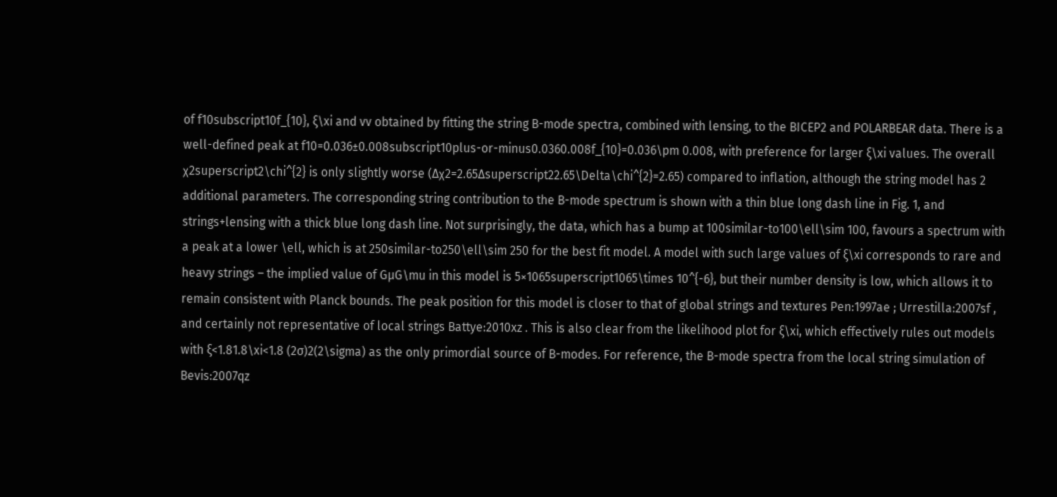of f10subscript10f_{10}, ξ\xi and vv obtained by fitting the string B-mode spectra, combined with lensing, to the BICEP2 and POLARBEAR data. There is a well-defined peak at f10=0.036±0.008subscript10plus-or-minus0.0360.008f_{10}=0.036\pm 0.008, with preference for larger ξ\xi values. The overall χ2superscript2\chi^{2} is only slightly worse (Δχ2=2.65Δsuperscript22.65\Delta\chi^{2}=2.65) compared to inflation, although the string model has 2 additional parameters. The corresponding string contribution to the B-mode spectrum is shown with a thin blue long dash line in Fig. 1, and strings+lensing with a thick blue long dash line. Not surprisingly, the data, which has a bump at 100similar-to100\ell\sim 100, favours a spectrum with a peak at a lower \ell, which is at 250similar-to250\ell\sim 250 for the best fit model. A model with such large values of ξ\xi corresponds to rare and heavy strings – the implied value of GμG\mu in this model is 5×1065superscript1065\times 10^{-6}, but their number density is low, which allows it to remain consistent with Planck bounds. The peak position for this model is closer to that of global strings and textures Pen:1997ae ; Urrestilla:2007sf , and certainly not representative of local strings Battye:2010xz . This is also clear from the likelihood plot for ξ\xi, which effectively rules out models with ξ<1.81.8\xi<1.8 (2σ)2(2\sigma) as the only primordial source of B-modes. For reference, the B-mode spectra from the local string simulation of Bevis:2007qz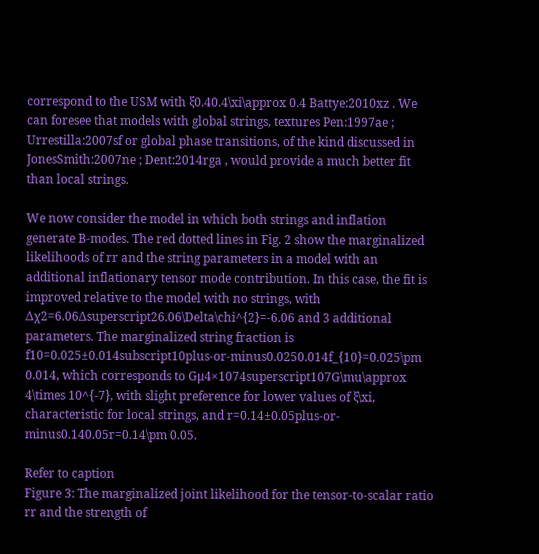correspond to the USM with ξ0.40.4\xi\approx 0.4 Battye:2010xz . We can foresee that models with global strings, textures Pen:1997ae ; Urrestilla:2007sf or global phase transitions, of the kind discussed in JonesSmith:2007ne ; Dent:2014rga , would provide a much better fit than local strings.

We now consider the model in which both strings and inflation generate B-modes. The red dotted lines in Fig. 2 show the marginalized likelihoods of rr and the string parameters in a model with an additional inflationary tensor mode contribution. In this case, the fit is improved relative to the model with no strings, with Δχ2=6.06Δsuperscript26.06\Delta\chi^{2}=-6.06 and 3 additional parameters. The marginalized string fraction is f10=0.025±0.014subscript10plus-or-minus0.0250.014f_{10}=0.025\pm 0.014, which corresponds to Gμ4×1074superscript107G\mu\approx 4\times 10^{-7}, with slight preference for lower values of ξ\xi, characteristic for local strings, and r=0.14±0.05plus-or-minus0.140.05r=0.14\pm 0.05.

Refer to caption
Figure 3: The marginalized joint likelihood for the tensor-to-scalar ratio rr and the strength of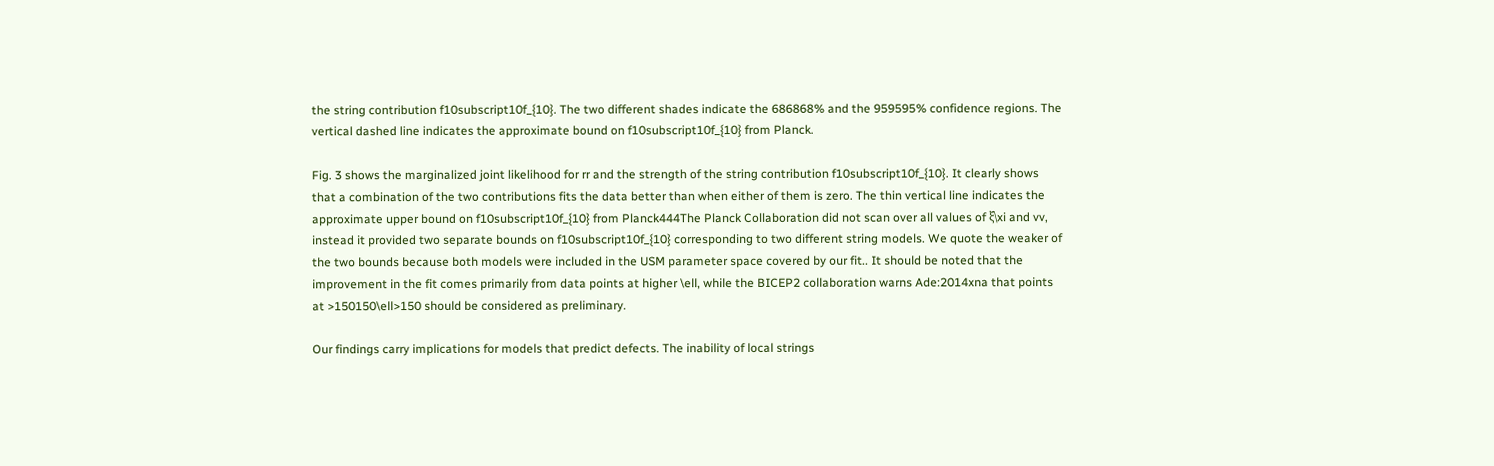the string contribution f10subscript10f_{10}. The two different shades indicate the 686868% and the 959595% confidence regions. The vertical dashed line indicates the approximate bound on f10subscript10f_{10} from Planck.

Fig. 3 shows the marginalized joint likelihood for rr and the strength of the string contribution f10subscript10f_{10}. It clearly shows that a combination of the two contributions fits the data better than when either of them is zero. The thin vertical line indicates the approximate upper bound on f10subscript10f_{10} from Planck444The Planck Collaboration did not scan over all values of ξ\xi and vv, instead it provided two separate bounds on f10subscript10f_{10} corresponding to two different string models. We quote the weaker of the two bounds because both models were included in the USM parameter space covered by our fit.. It should be noted that the improvement in the fit comes primarily from data points at higher \ell, while the BICEP2 collaboration warns Ade:2014xna that points at >150150\ell>150 should be considered as preliminary.

Our findings carry implications for models that predict defects. The inability of local strings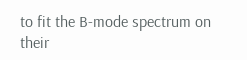to fit the B-mode spectrum on their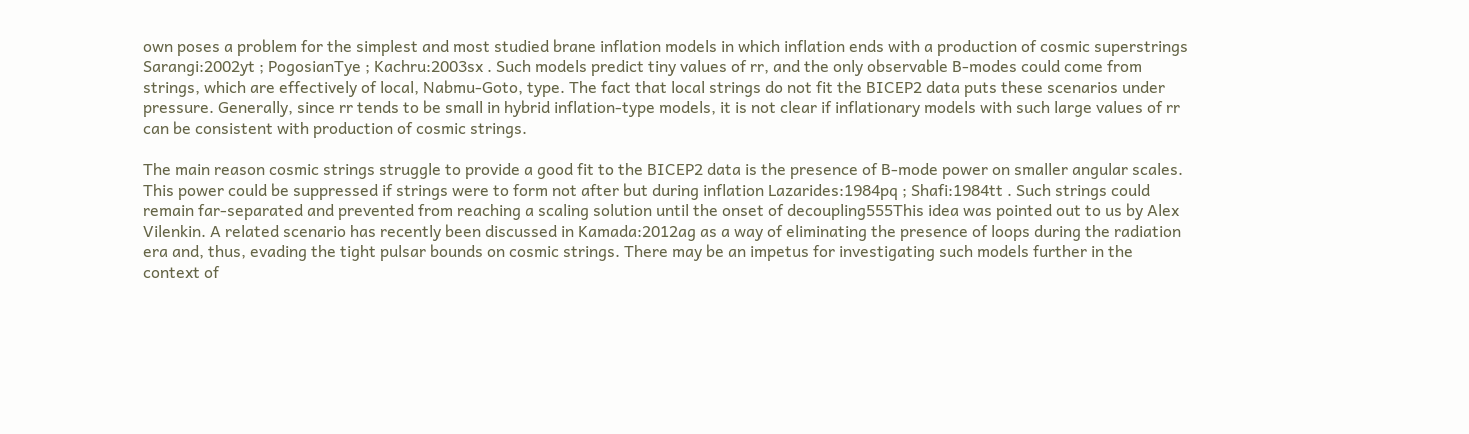own poses a problem for the simplest and most studied brane inflation models in which inflation ends with a production of cosmic superstrings Sarangi:2002yt ; PogosianTye ; Kachru:2003sx . Such models predict tiny values of rr, and the only observable B-modes could come from strings, which are effectively of local, Nabmu-Goto, type. The fact that local strings do not fit the BICEP2 data puts these scenarios under pressure. Generally, since rr tends to be small in hybrid inflation-type models, it is not clear if inflationary models with such large values of rr can be consistent with production of cosmic strings.

The main reason cosmic strings struggle to provide a good fit to the BICEP2 data is the presence of B-mode power on smaller angular scales. This power could be suppressed if strings were to form not after but during inflation Lazarides:1984pq ; Shafi:1984tt . Such strings could remain far-separated and prevented from reaching a scaling solution until the onset of decoupling555This idea was pointed out to us by Alex Vilenkin. A related scenario has recently been discussed in Kamada:2012ag as a way of eliminating the presence of loops during the radiation era and, thus, evading the tight pulsar bounds on cosmic strings. There may be an impetus for investigating such models further in the context of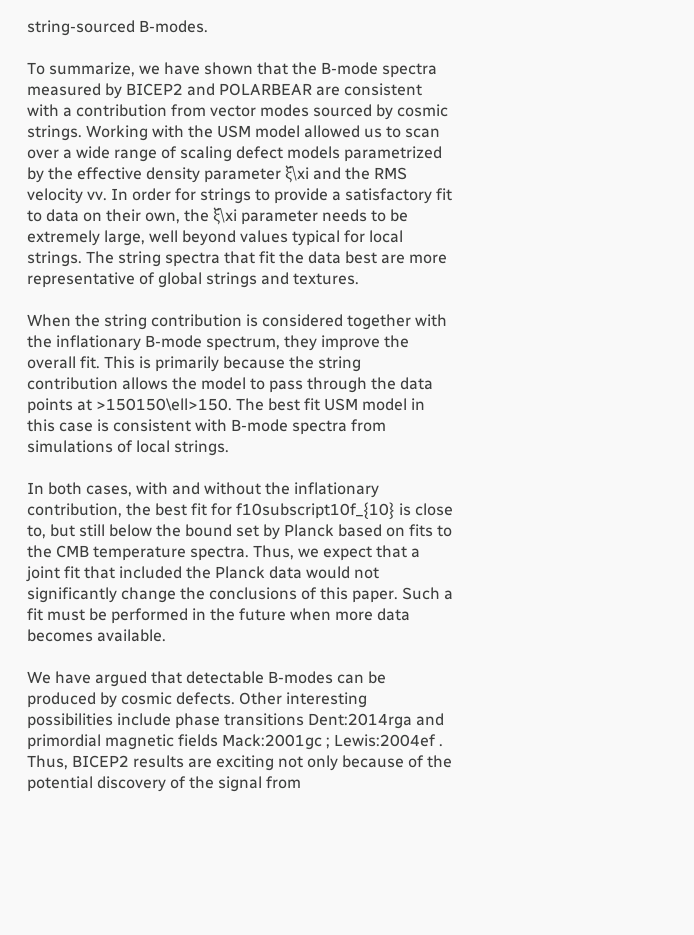string-sourced B-modes.

To summarize, we have shown that the B-mode spectra measured by BICEP2 and POLARBEAR are consistent with a contribution from vector modes sourced by cosmic strings. Working with the USM model allowed us to scan over a wide range of scaling defect models parametrized by the effective density parameter ξ\xi and the RMS velocity vv. In order for strings to provide a satisfactory fit to data on their own, the ξ\xi parameter needs to be extremely large, well beyond values typical for local strings. The string spectra that fit the data best are more representative of global strings and textures.

When the string contribution is considered together with the inflationary B-mode spectrum, they improve the overall fit. This is primarily because the string contribution allows the model to pass through the data points at >150150\ell>150. The best fit USM model in this case is consistent with B-mode spectra from simulations of local strings.

In both cases, with and without the inflationary contribution, the best fit for f10subscript10f_{10} is close to, but still below the bound set by Planck based on fits to the CMB temperature spectra. Thus, we expect that a joint fit that included the Planck data would not significantly change the conclusions of this paper. Such a fit must be performed in the future when more data becomes available.

We have argued that detectable B-modes can be produced by cosmic defects. Other interesting possibilities include phase transitions Dent:2014rga and primordial magnetic fields Mack:2001gc ; Lewis:2004ef . Thus, BICEP2 results are exciting not only because of the potential discovery of the signal from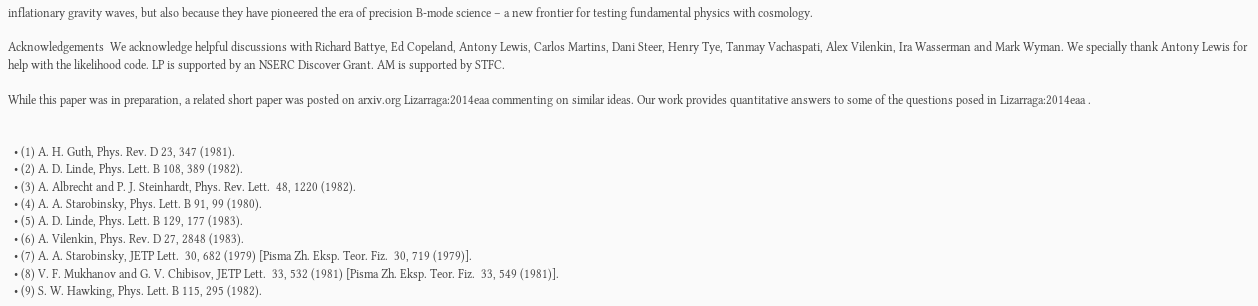inflationary gravity waves, but also because they have pioneered the era of precision B-mode science – a new frontier for testing fundamental physics with cosmology.

Acknowledgements  We acknowledge helpful discussions with Richard Battye, Ed Copeland, Antony Lewis, Carlos Martins, Dani Steer, Henry Tye, Tanmay Vachaspati, Alex Vilenkin, Ira Wasserman and Mark Wyman. We specially thank Antony Lewis for help with the likelihood code. LP is supported by an NSERC Discover Grant. AM is supported by STFC.

While this paper was in preparation, a related short paper was posted on arxiv.org Lizarraga:2014eaa commenting on similar ideas. Our work provides quantitative answers to some of the questions posed in Lizarraga:2014eaa .


  • (1) A. H. Guth, Phys. Rev. D 23, 347 (1981).
  • (2) A. D. Linde, Phys. Lett. B 108, 389 (1982).
  • (3) A. Albrecht and P. J. Steinhardt, Phys. Rev. Lett.  48, 1220 (1982).
  • (4) A. A. Starobinsky, Phys. Lett. B 91, 99 (1980).
  • (5) A. D. Linde, Phys. Lett. B 129, 177 (1983).
  • (6) A. Vilenkin, Phys. Rev. D 27, 2848 (1983).
  • (7) A. A. Starobinsky, JETP Lett.  30, 682 (1979) [Pisma Zh. Eksp. Teor. Fiz.  30, 719 (1979)].
  • (8) V. F. Mukhanov and G. V. Chibisov, JETP Lett.  33, 532 (1981) [Pisma Zh. Eksp. Teor. Fiz.  33, 549 (1981)].
  • (9) S. W. Hawking, Phys. Lett. B 115, 295 (1982).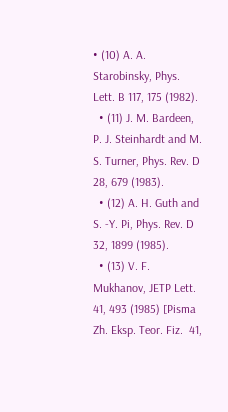• (10) A. A. Starobinsky, Phys. Lett. B 117, 175 (1982).
  • (11) J. M. Bardeen, P. J. Steinhardt and M. S. Turner, Phys. Rev. D 28, 679 (1983).
  • (12) A. H. Guth and S. -Y. Pi, Phys. Rev. D 32, 1899 (1985).
  • (13) V. F. Mukhanov, JETP Lett.  41, 493 (1985) [Pisma Zh. Eksp. Teor. Fiz.  41,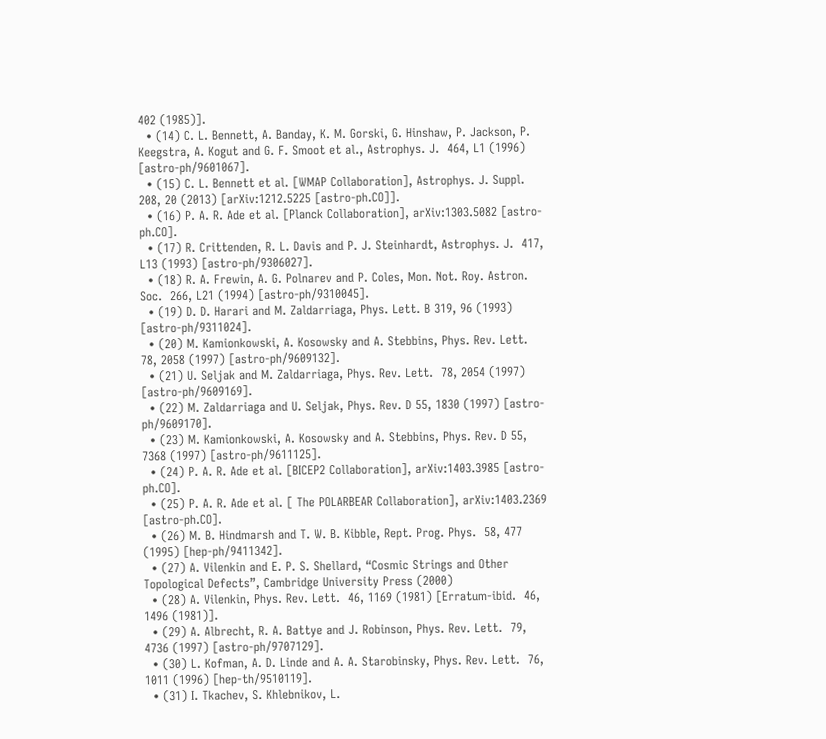402 (1985)].
  • (14) C. L. Bennett, A. Banday, K. M. Gorski, G. Hinshaw, P. Jackson, P. Keegstra, A. Kogut and G. F. Smoot et al., Astrophys. J.  464, L1 (1996) [astro-ph/9601067].
  • (15) C. L. Bennett et al. [WMAP Collaboration], Astrophys. J. Suppl.  208, 20 (2013) [arXiv:1212.5225 [astro-ph.CO]].
  • (16) P. A. R. Ade et al. [Planck Collaboration], arXiv:1303.5082 [astro-ph.CO].
  • (17) R. Crittenden, R. L. Davis and P. J. Steinhardt, Astrophys. J.  417, L13 (1993) [astro-ph/9306027].
  • (18) R. A. Frewin, A. G. Polnarev and P. Coles, Mon. Not. Roy. Astron. Soc.  266, L21 (1994) [astro-ph/9310045].
  • (19) D. D. Harari and M. Zaldarriaga, Phys. Lett. B 319, 96 (1993) [astro-ph/9311024].
  • (20) M. Kamionkowski, A. Kosowsky and A. Stebbins, Phys. Rev. Lett.  78, 2058 (1997) [astro-ph/9609132].
  • (21) U. Seljak and M. Zaldarriaga, Phys. Rev. Lett.  78, 2054 (1997) [astro-ph/9609169].
  • (22) M. Zaldarriaga and U. Seljak, Phys. Rev. D 55, 1830 (1997) [astro-ph/9609170].
  • (23) M. Kamionkowski, A. Kosowsky and A. Stebbins, Phys. Rev. D 55, 7368 (1997) [astro-ph/9611125].
  • (24) P. A. R. Ade et al. [BICEP2 Collaboration], arXiv:1403.3985 [astro-ph.CO].
  • (25) P. A. R. Ade et al. [ The POLARBEAR Collaboration], arXiv:1403.2369 [astro-ph.CO].
  • (26) M. B. Hindmarsh and T. W. B. Kibble, Rept. Prog. Phys.  58, 477 (1995) [hep-ph/9411342].
  • (27) A. Vilenkin and E. P. S. Shellard, “Cosmic Strings and Other Topological Defects”, Cambridge University Press (2000)
  • (28) A. Vilenkin, Phys. Rev. Lett.  46, 1169 (1981) [Erratum-ibid.  46, 1496 (1981)].
  • (29) A. Albrecht, R. A. Battye and J. Robinson, Phys. Rev. Lett.  79, 4736 (1997) [astro-ph/9707129].
  • (30) L. Kofman, A. D. Linde and A. A. Starobinsky, Phys. Rev. Lett.  76, 1011 (1996) [hep-th/9510119].
  • (31) I. Tkachev, S. Khlebnikov, L.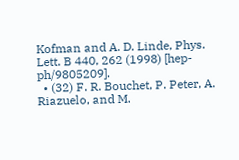Kofman and A. D. Linde, Phys. Lett. B 440, 262 (1998) [hep-ph/9805209].
  • (32) F. R. Bouchet, P. Peter, A. Riazuelo, and M.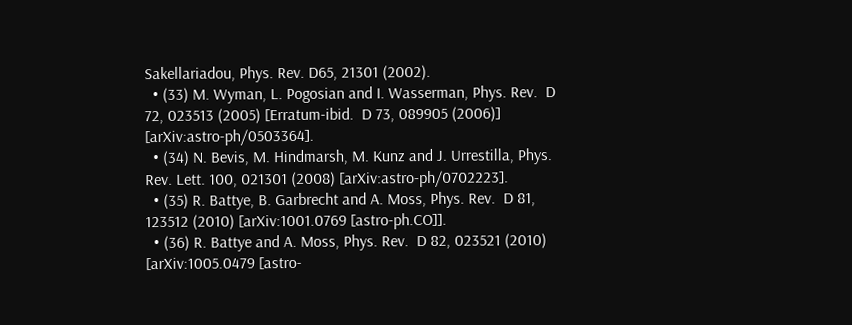Sakellariadou, Phys. Rev. D65, 21301 (2002).
  • (33) M. Wyman, L. Pogosian and I. Wasserman, Phys. Rev.  D 72, 023513 (2005) [Erratum-ibid.  D 73, 089905 (2006)] [arXiv:astro-ph/0503364].
  • (34) N. Bevis, M. Hindmarsh, M. Kunz and J. Urrestilla, Phys. Rev. Lett. 100, 021301 (2008) [arXiv:astro-ph/0702223].
  • (35) R. Battye, B. Garbrecht and A. Moss, Phys. Rev.  D 81, 123512 (2010) [arXiv:1001.0769 [astro-ph.CO]].
  • (36) R. Battye and A. Moss, Phys. Rev.  D 82, 023521 (2010) [arXiv:1005.0479 [astro-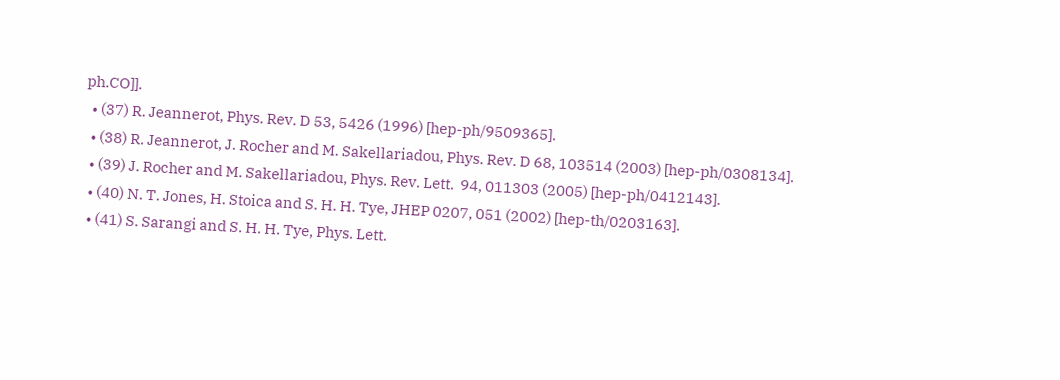ph.CO]].
  • (37) R. Jeannerot, Phys. Rev. D 53, 5426 (1996) [hep-ph/9509365].
  • (38) R. Jeannerot, J. Rocher and M. Sakellariadou, Phys. Rev. D 68, 103514 (2003) [hep-ph/0308134].
  • (39) J. Rocher and M. Sakellariadou, Phys. Rev. Lett.  94, 011303 (2005) [hep-ph/0412143].
  • (40) N. T. Jones, H. Stoica and S. H. H. Tye, JHEP 0207, 051 (2002) [hep-th/0203163].
  • (41) S. Sarangi and S. H. H. Tye, Phys. Lett.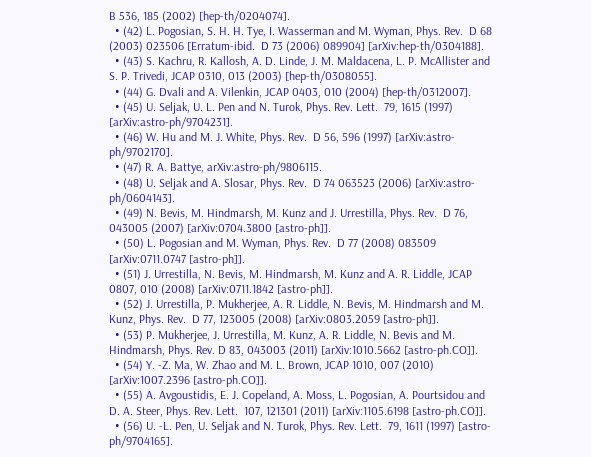B 536, 185 (2002) [hep-th/0204074].
  • (42) L. Pogosian, S. H. H. Tye, I. Wasserman and M. Wyman, Phys. Rev.  D 68 (2003) 023506 [Erratum-ibid.  D 73 (2006) 089904] [arXiv:hep-th/0304188].
  • (43) S. Kachru, R. Kallosh, A. D. Linde, J. M. Maldacena, L. P. McAllister and S. P. Trivedi, JCAP 0310, 013 (2003) [hep-th/0308055].
  • (44) G. Dvali and A. Vilenkin, JCAP 0403, 010 (2004) [hep-th/0312007].
  • (45) U. Seljak, U. L. Pen and N. Turok, Phys. Rev. Lett.  79, 1615 (1997) [arXiv:astro-ph/9704231].
  • (46) W. Hu and M. J. White, Phys. Rev.  D 56, 596 (1997) [arXiv:astro-ph/9702170].
  • (47) R. A. Battye, arXiv:astro-ph/9806115.
  • (48) U. Seljak and A. Slosar, Phys. Rev.  D 74 063523 (2006) [arXiv:astro-ph/0604143].
  • (49) N. Bevis, M. Hindmarsh, M. Kunz and J. Urrestilla, Phys. Rev.  D 76, 043005 (2007) [arXiv:0704.3800 [astro-ph]].
  • (50) L. Pogosian and M. Wyman, Phys. Rev.  D 77 (2008) 083509 [arXiv:0711.0747 [astro-ph]].
  • (51) J. Urrestilla, N. Bevis, M. Hindmarsh, M. Kunz and A. R. Liddle, JCAP 0807, 010 (2008) [arXiv:0711.1842 [astro-ph]].
  • (52) J. Urrestilla, P. Mukherjee, A. R. Liddle, N. Bevis, M. Hindmarsh and M. Kunz, Phys. Rev.  D 77, 123005 (2008) [arXiv:0803.2059 [astro-ph]].
  • (53) P. Mukherjee, J. Urrestilla, M. Kunz, A. R. Liddle, N. Bevis and M. Hindmarsh, Phys. Rev. D 83, 043003 (2011) [arXiv:1010.5662 [astro-ph.CO]].
  • (54) Y. -Z. Ma, W. Zhao and M. L. Brown, JCAP 1010, 007 (2010) [arXiv:1007.2396 [astro-ph.CO]].
  • (55) A. Avgoustidis, E. J. Copeland, A. Moss, L. Pogosian, A. Pourtsidou and D. A. Steer, Phys. Rev. Lett.  107, 121301 (2011) [arXiv:1105.6198 [astro-ph.CO]].
  • (56) U. -L. Pen, U. Seljak and N. Turok, Phys. Rev. Lett.  79, 1611 (1997) [astro-ph/9704165].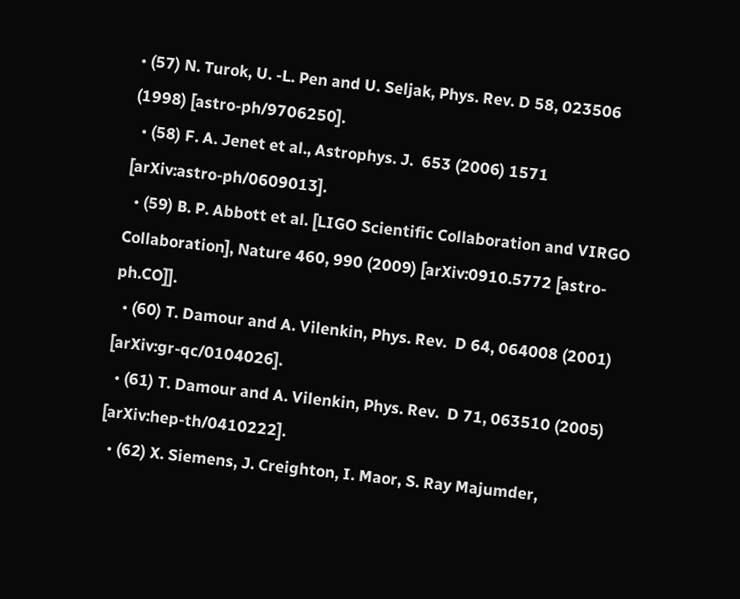• (57) N. Turok, U. -L. Pen and U. Seljak, Phys. Rev. D 58, 023506 (1998) [astro-ph/9706250].
  • (58) F. A. Jenet et al., Astrophys. J.  653 (2006) 1571 [arXiv:astro-ph/0609013].
  • (59) B. P. Abbott et al. [LIGO Scientific Collaboration and VIRGO Collaboration], Nature 460, 990 (2009) [arXiv:0910.5772 [astro-ph.CO]].
  • (60) T. Damour and A. Vilenkin, Phys. Rev.  D 64, 064008 (2001) [arXiv:gr-qc/0104026].
  • (61) T. Damour and A. Vilenkin, Phys. Rev.  D 71, 063510 (2005) [arXiv:hep-th/0410222].
  • (62) X. Siemens, J. Creighton, I. Maor, S. Ray Majumder,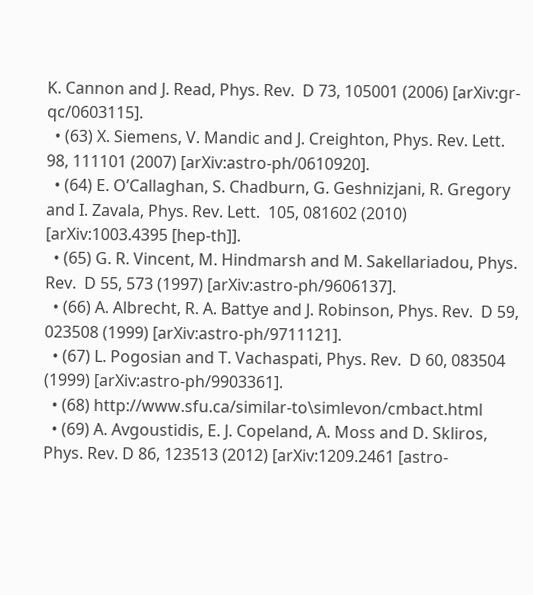K. Cannon and J. Read, Phys. Rev.  D 73, 105001 (2006) [arXiv:gr-qc/0603115].
  • (63) X. Siemens, V. Mandic and J. Creighton, Phys. Rev. Lett.  98, 111101 (2007) [arXiv:astro-ph/0610920].
  • (64) E. O’Callaghan, S. Chadburn, G. Geshnizjani, R. Gregory and I. Zavala, Phys. Rev. Lett.  105, 081602 (2010) [arXiv:1003.4395 [hep-th]].
  • (65) G. R. Vincent, M. Hindmarsh and M. Sakellariadou, Phys. Rev.  D 55, 573 (1997) [arXiv:astro-ph/9606137].
  • (66) A. Albrecht, R. A. Battye and J. Robinson, Phys. Rev.  D 59, 023508 (1999) [arXiv:astro-ph/9711121].
  • (67) L. Pogosian and T. Vachaspati, Phys. Rev.  D 60, 083504 (1999) [arXiv:astro-ph/9903361].
  • (68) http://www.sfu.ca/similar-to\simlevon/cmbact.html
  • (69) A. Avgoustidis, E. J. Copeland, A. Moss and D. Skliros, Phys. Rev. D 86, 123513 (2012) [arXiv:1209.2461 [astro-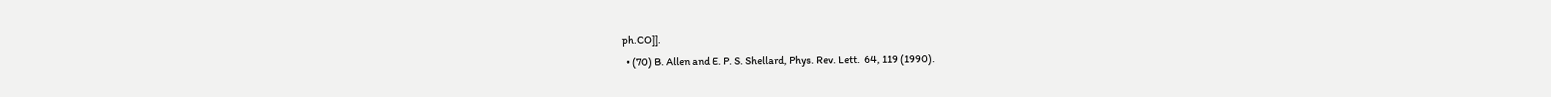ph.CO]].
  • (70) B. Allen and E. P. S. Shellard, Phys. Rev. Lett.  64, 119 (1990).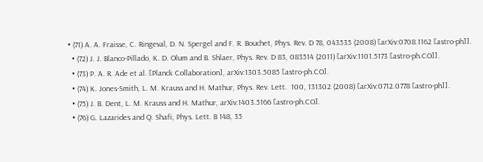• (71) A. A. Fraisse, C. Ringeval, D. N. Spergel and F. R. Bouchet, Phys. Rev. D 78, 043535 (2008) [arXiv:0708.1162 [astro-ph]].
  • (72) J. J. Blanco-Pillado, K. D. Olum and B. Shlaer, Phys. Rev. D 83, 083514 (2011) [arXiv:1101.5173 [astro-ph.CO]].
  • (73) P. A. R. Ade et al. [Planck Collaboration], arXiv:1303.5085 [astro-ph.CO].
  • (74) K. Jones-Smith, L. M. Krauss and H. Mathur, Phys. Rev. Lett.  100, 131302 (2008) [arXiv:0712.0778 [astro-ph]].
  • (75) J. B. Dent, L. M. Krauss and H. Mathur, arXiv:1403.5166 [astro-ph.CO].
  • (76) G. Lazarides and Q. Shafi, Phys. Lett. B 148, 35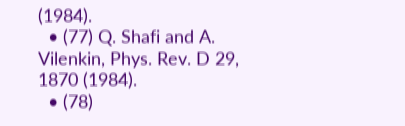(1984).
  • (77) Q. Shafi and A. Vilenkin, Phys. Rev. D 29, 1870 (1984).
  • (78)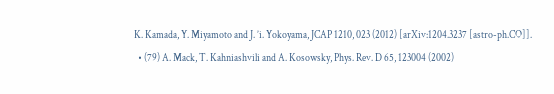K. Kamada, Y. Miyamoto and J. ’i. Yokoyama, JCAP 1210, 023 (2012) [arXiv:1204.3237 [astro-ph.CO]].
  • (79) A. Mack, T. Kahniashvili and A. Kosowsky, Phys. Rev. D 65, 123004 (2002)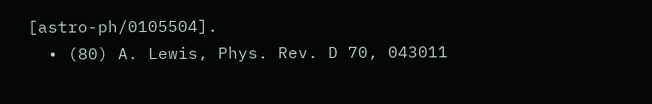[astro-ph/0105504].
  • (80) A. Lewis, Phys. Rev. D 70, 043011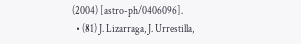(2004) [astro-ph/0406096].
  • (81) J. Lizarraga, J. Urrestilla,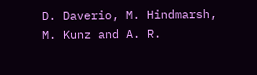D. Daverio, M. Hindmarsh, M. Kunz and A. R.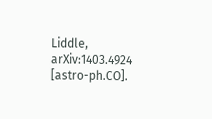Liddle, arXiv:1403.4924 [astro-ph.CO].